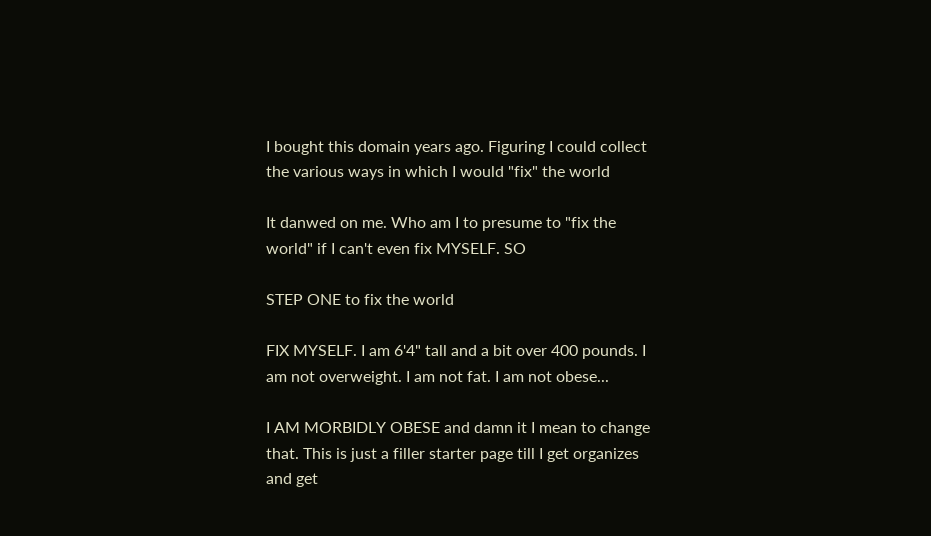I bought this domain years ago. Figuring I could collect the various ways in which I would "fix" the world

It danwed on me. Who am I to presume to "fix the world" if I can't even fix MYSELF. SO

STEP ONE to fix the world

FIX MYSELF. I am 6'4" tall and a bit over 400 pounds. I am not overweight. I am not fat. I am not obese...

I AM MORBIDLY OBESE and damn it I mean to change that. This is just a filler starter page till I get organizes and get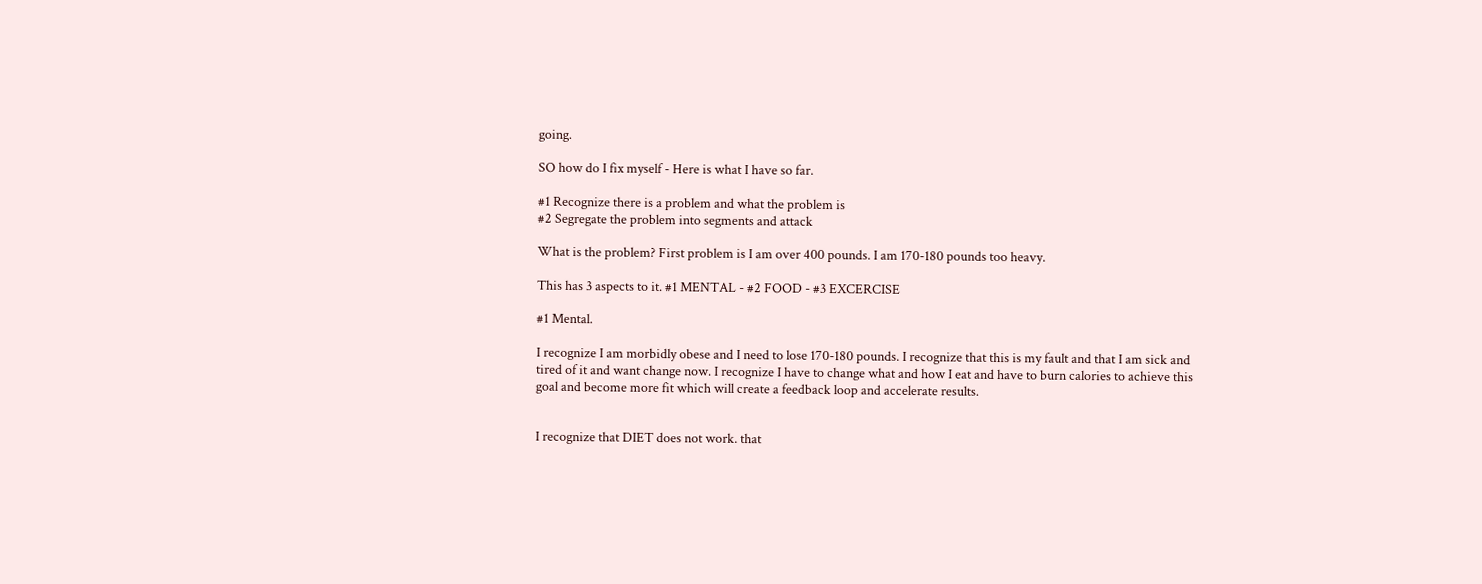going.

SO how do I fix myself - Here is what I have so far.

#1 Recognize there is a problem and what the problem is
#2 Segregate the problem into segments and attack

What is the problem? First problem is I am over 400 pounds. I am 170-180 pounds too heavy.

This has 3 aspects to it. #1 MENTAL - #2 FOOD - #3 EXCERCISE

#1 Mental.

I recognize I am morbidly obese and I need to lose 170-180 pounds. I recognize that this is my fault and that I am sick and tired of it and want change now. I recognize I have to change what and how I eat and have to burn calories to achieve this goal and become more fit which will create a feedback loop and accelerate results.


I recognize that DIET does not work. that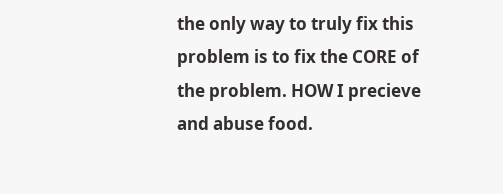the only way to truly fix this problem is to fix the CORE of the problem. HOW I precieve and abuse food.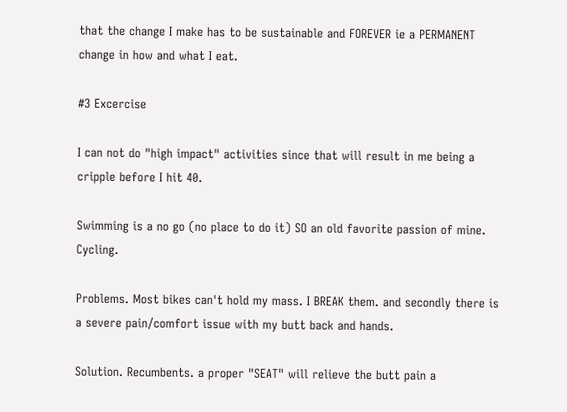that the change I make has to be sustainable and FOREVER ie a PERMANENT change in how and what I eat.

#3 Excercise

I can not do "high impact" activities since that will result in me being a cripple before I hit 40.

Swimming is a no go (no place to do it) SO an old favorite passion of mine. Cycling.

Problems. Most bikes can't hold my mass. I BREAK them. and secondly there is a severe pain/comfort issue with my butt back and hands.

Solution. Recumbents. a proper "SEAT" will relieve the butt pain a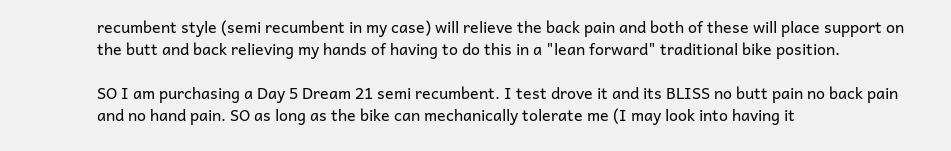recumbent style (semi recumbent in my case) will relieve the back pain and both of these will place support on the butt and back relieving my hands of having to do this in a "lean forward" traditional bike position.

SO I am purchasing a Day 5 Dream 21 semi recumbent. I test drove it and its BLISS no butt pain no back pain and no hand pain. SO as long as the bike can mechanically tolerate me (I may look into having it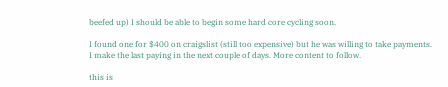beefed up) I should be able to begin some hard core cycling soon.

I found one for $400 on craigslist (still too expensive) but he was willing to take payments. I make the last paying in the next couple of days. More content to follow.

this is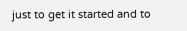just to get it started and to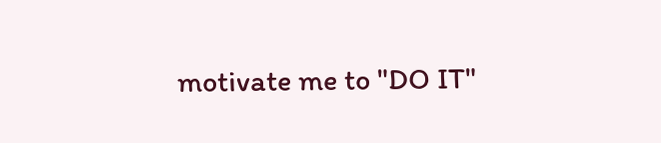motivate me to "DO IT"